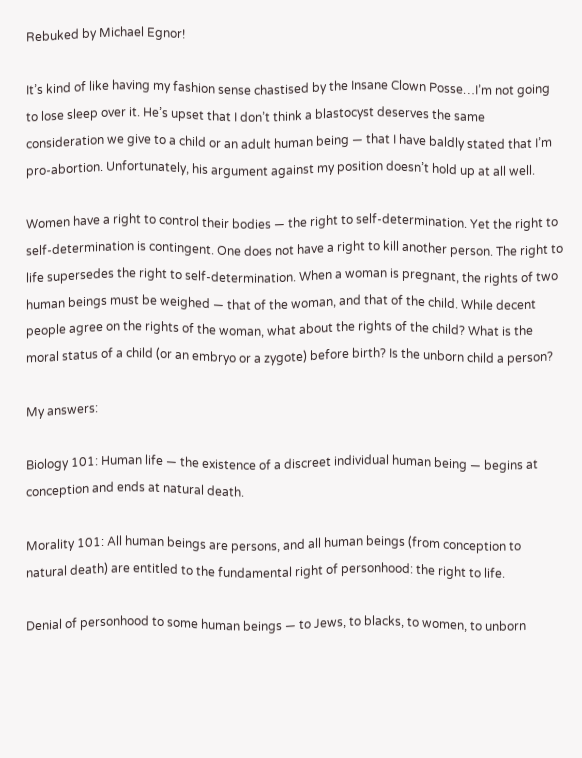Rebuked by Michael Egnor!

It’s kind of like having my fashion sense chastised by the Insane Clown Posse…I’m not going to lose sleep over it. He’s upset that I don’t think a blastocyst deserves the same consideration we give to a child or an adult human being — that I have baldly stated that I’m pro-abortion. Unfortunately, his argument against my position doesn’t hold up at all well.

Women have a right to control their bodies — the right to self-determination. Yet the right to self-determination is contingent. One does not have a right to kill another person. The right to life supersedes the right to self-determination. When a woman is pregnant, the rights of two human beings must be weighed — that of the woman, and that of the child. While decent people agree on the rights of the woman, what about the rights of the child? What is the moral status of a child (or an embryo or a zygote) before birth? Is the unborn child a person?

My answers:

Biology 101: Human life — the existence of a discreet individual human being — begins at conception and ends at natural death.

Morality 101: All human beings are persons, and all human beings (from conception to natural death) are entitled to the fundamental right of personhood: the right to life.

Denial of personhood to some human beings — to Jews, to blacks, to women, to unborn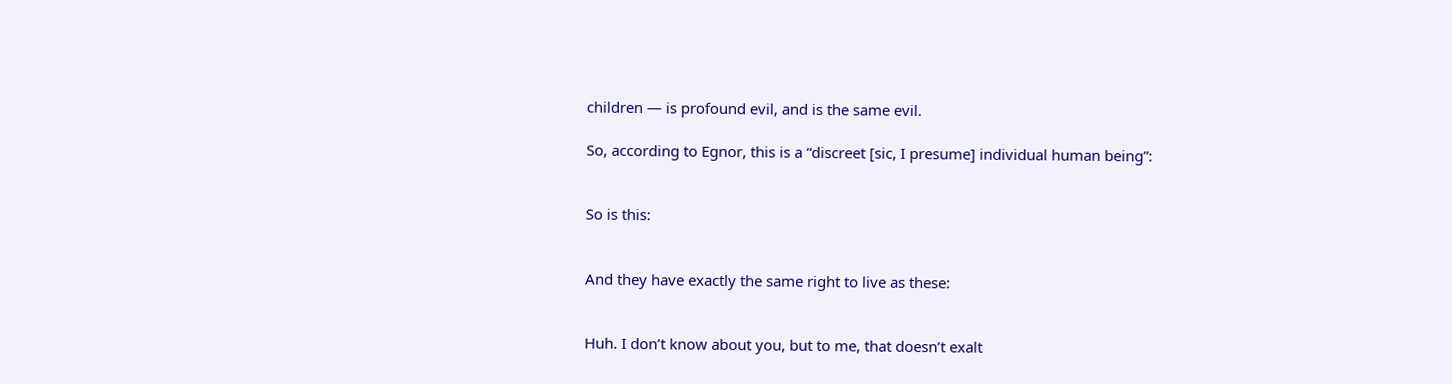children — is profound evil, and is the same evil.

So, according to Egnor, this is a “discreet [sic, I presume] individual human being”:


So is this:


And they have exactly the same right to live as these:


Huh. I don’t know about you, but to me, that doesn’t exalt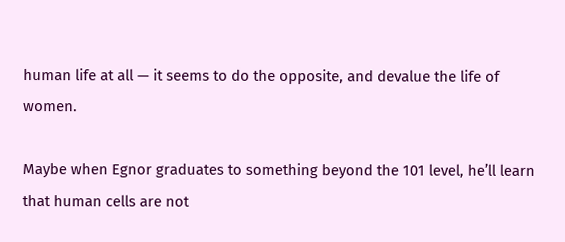human life at all — it seems to do the opposite, and devalue the life of women.

Maybe when Egnor graduates to something beyond the 101 level, he’ll learn that human cells are not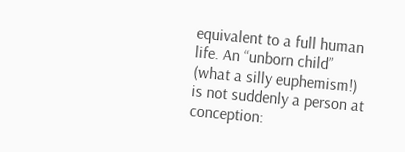equivalent to a full human life. An “unborn child” (what a silly euphemism!) is not suddenly a person at conception: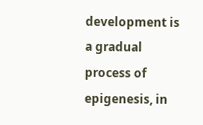development is a gradual process of epigenesis, in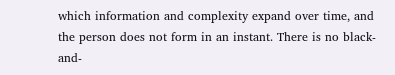which information and complexity expand over time, and the person does not form in an instant. There is no black-and-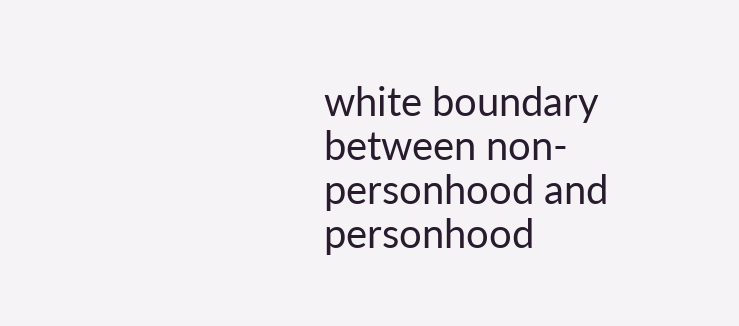white boundary between non-personhood and personhood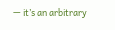— it’s an arbitrary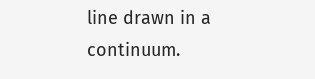line drawn in a continuum.